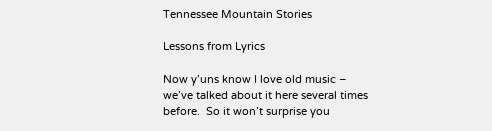Tennessee Mountain Stories

Lessons from Lyrics

Now y’uns know I love old music – we’ve talked about it here several times before.  So it won’t surprise you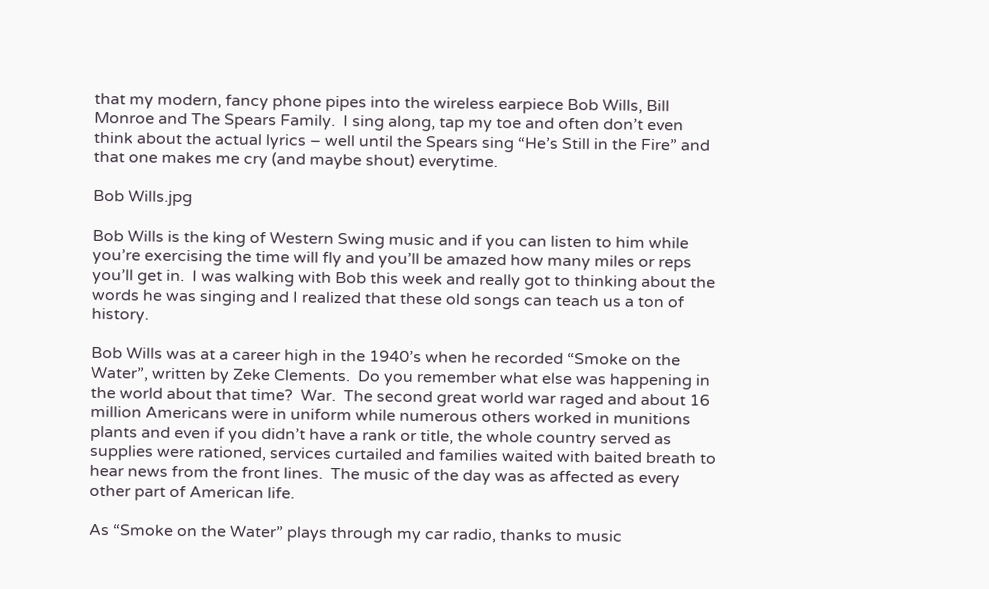that my modern, fancy phone pipes into the wireless earpiece Bob Wills, Bill Monroe and The Spears Family.  I sing along, tap my toe and often don’t even think about the actual lyrics – well until the Spears sing “He’s Still in the Fire” and that one makes me cry (and maybe shout) everytime.

Bob Wills.jpg

Bob Wills is the king of Western Swing music and if you can listen to him while you’re exercising the time will fly and you’ll be amazed how many miles or reps you’ll get in.  I was walking with Bob this week and really got to thinking about the words he was singing and I realized that these old songs can teach us a ton of history.

Bob Wills was at a career high in the 1940’s when he recorded “Smoke on the Water”, written by Zeke Clements.  Do you remember what else was happening in the world about that time?  War.  The second great world war raged and about 16 million Americans were in uniform while numerous others worked in munitions plants and even if you didn’t have a rank or title, the whole country served as supplies were rationed, services curtailed and families waited with baited breath to hear news from the front lines.  The music of the day was as affected as every other part of American life.

As “Smoke on the Water” plays through my car radio, thanks to music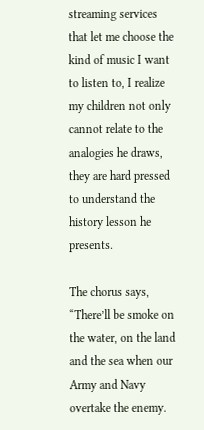streaming services that let me choose the kind of music I want to listen to, I realize my children not only cannot relate to the analogies he draws, they are hard pressed to understand the history lesson he presents.

The chorus says, “There’ll be smoke on the water, on the land and the sea when our Army and Navy overtake the enemy.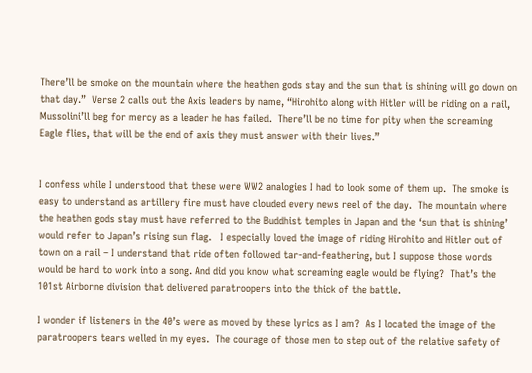There’ll be smoke on the mountain where the heathen gods stay and the sun that is shining will go down on that day.”  Verse 2 calls out the Axis leaders by name, “Hirohito along with Hitler will be riding on a rail, Mussolini’ll beg for mercy as a leader he has failed.  There’ll be no time for pity when the screaming Eagle flies, that will be the end of axis they must answer with their lives.”


I confess while I understood that these were WW2 analogies I had to look some of them up.  The smoke is easy to understand as artillery fire must have clouded every news reel of the day.  The mountain where the heathen gods stay must have referred to the Buddhist temples in Japan and the ‘sun that is shining’ would refer to Japan’s rising sun flag.   I especially loved the image of riding Hirohito and Hitler out of town on a rail – I understand that ride often followed tar-and-feathering, but I suppose those words would be hard to work into a song. And did you know what screaming eagle would be flying?  That’s the 101st Airborne division that delivered paratroopers into the thick of the battle.

I wonder if listeners in the 40’s were as moved by these lyrics as I am?  As I located the image of the paratroopers tears welled in my eyes.  The courage of those men to step out of the relative safety of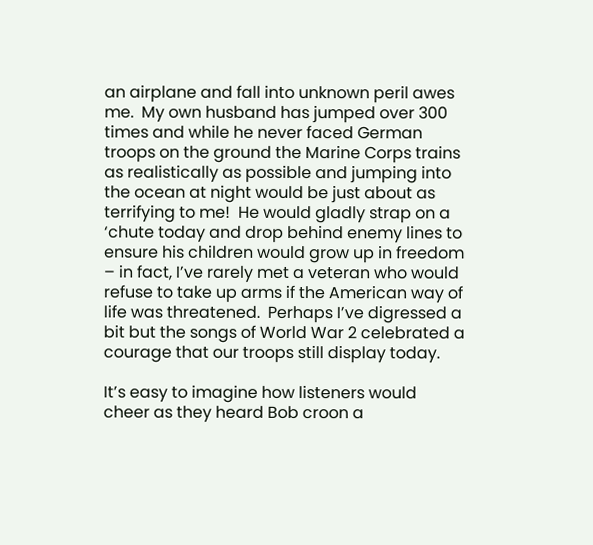an airplane and fall into unknown peril awes me.  My own husband has jumped over 300 times and while he never faced German troops on the ground the Marine Corps trains as realistically as possible and jumping into the ocean at night would be just about as terrifying to me!  He would gladly strap on a ‘chute today and drop behind enemy lines to ensure his children would grow up in freedom – in fact, I’ve rarely met a veteran who would refuse to take up arms if the American way of life was threatened.  Perhaps I’ve digressed a bit but the songs of World War 2 celebrated a courage that our troops still display today.

It’s easy to imagine how listeners would cheer as they heard Bob croon a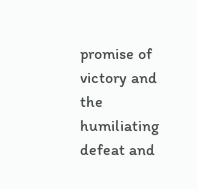promise of victory and the humiliating defeat and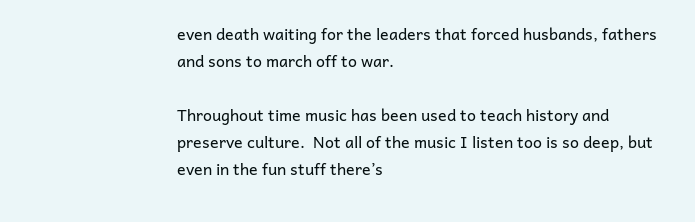even death waiting for the leaders that forced husbands, fathers and sons to march off to war.

Throughout time music has been used to teach history and preserve culture.  Not all of the music I listen too is so deep, but even in the fun stuff there’s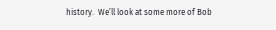history.  We’ll look at some more of Bob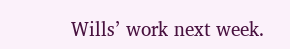Wills’ work next week.